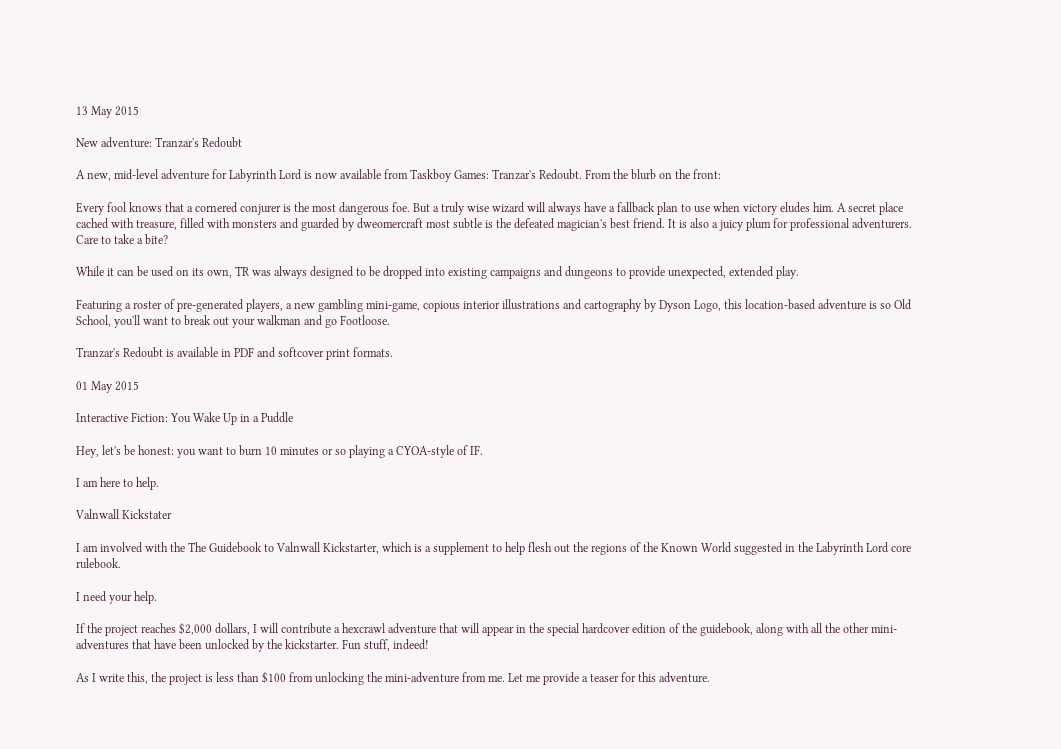13 May 2015

New adventure: Tranzar's Redoubt

A new, mid-level adventure for Labyrinth Lord is now available from Taskboy Games: Tranzar's Redoubt. From the blurb on the front:

Every fool knows that a cornered conjurer is the most dangerous foe. But a truly wise wizard will always have a fallback plan to use when victory eludes him. A secret place cached with treasure, filled with monsters and guarded by dweomercraft most subtle is the defeated magician's best friend. It is also a juicy plum for professional adventurers. Care to take a bite?

While it can be used on its own, TR was always designed to be dropped into existing campaigns and dungeons to provide unexpected, extended play.

Featuring a roster of pre-generated players, a new gambling mini-game, copious interior illustrations and cartography by Dyson Logo, this location-based adventure is so Old School, you'll want to break out your walkman and go Footloose.

Tranzar's Redoubt is available in PDF and softcover print formats.

01 May 2015

Interactive Fiction: You Wake Up in a Puddle

Hey, let's be honest: you want to burn 10 minutes or so playing a CYOA-style of IF.

I am here to help.

Valnwall Kickstater

I am involved with the The Guidebook to Valnwall Kickstarter, which is a supplement to help flesh out the regions of the Known World suggested in the Labyrinth Lord core rulebook.

I need your help.

If the project reaches $2,000 dollars, I will contribute a hexcrawl adventure that will appear in the special hardcover edition of the guidebook, along with all the other mini-adventures that have been unlocked by the kickstarter. Fun stuff, indeed!

As I write this, the project is less than $100 from unlocking the mini-adventure from me. Let me provide a teaser for this adventure.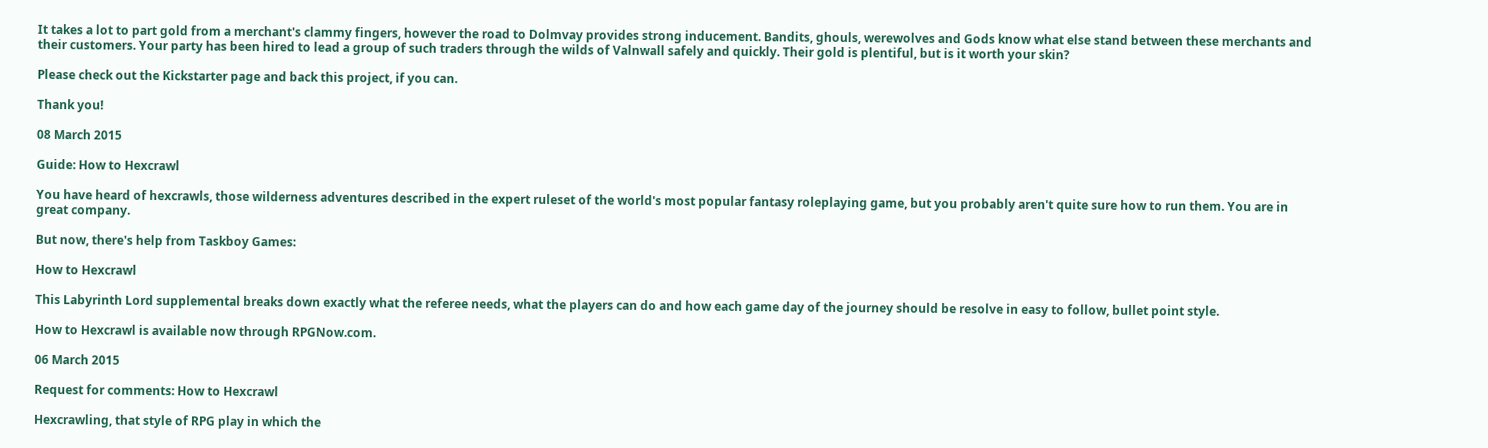It takes a lot to part gold from a merchant's clammy fingers, however the road to Dolmvay provides strong inducement. Bandits, ghouls, werewolves and Gods know what else stand between these merchants and their customers. Your party has been hired to lead a group of such traders through the wilds of Valnwall safely and quickly. Their gold is plentiful, but is it worth your skin?

Please check out the Kickstarter page and back this project, if you can.

Thank you!

08 March 2015

Guide: How to Hexcrawl

You have heard of hexcrawls, those wilderness adventures described in the expert ruleset of the world's most popular fantasy roleplaying game, but you probably aren't quite sure how to run them. You are in great company.

But now, there's help from Taskboy Games:

How to Hexcrawl

This Labyrinth Lord supplemental breaks down exactly what the referee needs, what the players can do and how each game day of the journey should be resolve in easy to follow, bullet point style.

How to Hexcrawl is available now through RPGNow.com.

06 March 2015

Request for comments: How to Hexcrawl

Hexcrawling, that style of RPG play in which the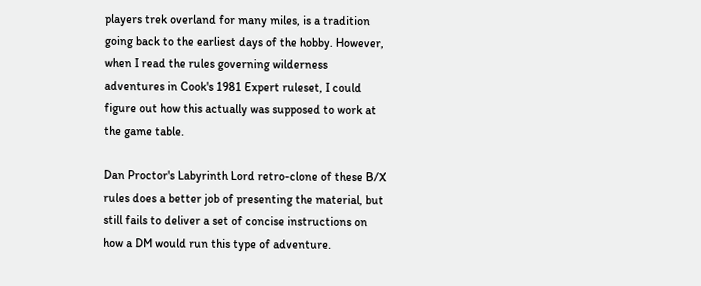players trek overland for many miles, is a tradition going back to the earliest days of the hobby. However, when I read the rules governing wilderness adventures in Cook's 1981 Expert ruleset, I could figure out how this actually was supposed to work at the game table.

Dan Proctor's Labyrinth Lord retro-clone of these B/X rules does a better job of presenting the material, but still fails to deliver a set of concise instructions on how a DM would run this type of adventure.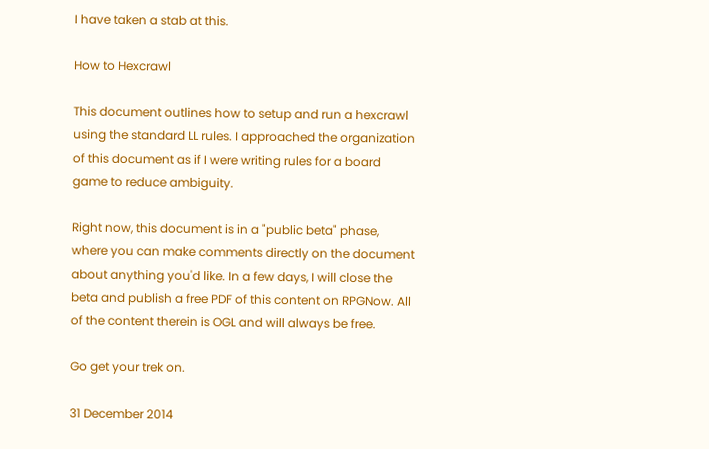I have taken a stab at this.

How to Hexcrawl

This document outlines how to setup and run a hexcrawl using the standard LL rules. I approached the organization of this document as if I were writing rules for a board game to reduce ambiguity.

Right now, this document is in a "public beta" phase, where you can make comments directly on the document about anything you'd like. In a few days, I will close the beta and publish a free PDF of this content on RPGNow. All of the content therein is OGL and will always be free.

Go get your trek on.

31 December 2014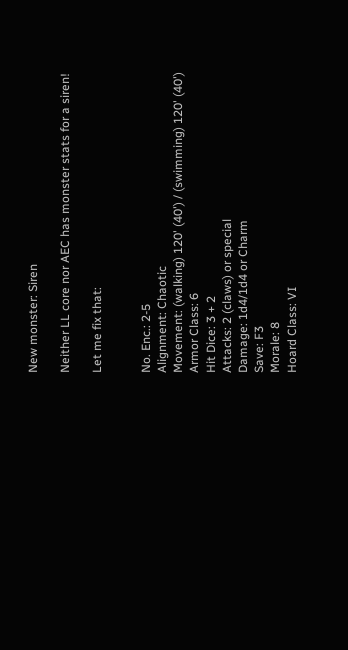New monster: Siren

Neither LL core nor AEC has monster stats for a siren!

Let me fix that:


No. Enc.: 2-5
Alignment: Chaotic
Movement: (walking) 120' (40') / (swimming) 120' (40')
Armor Class: 6
Hit Dice: 3 + 2
Attacks: 2 (claws) or special
Damage: 1d4/1d4 or Charm
Save: F3
Morale: 8
Hoard Class: VI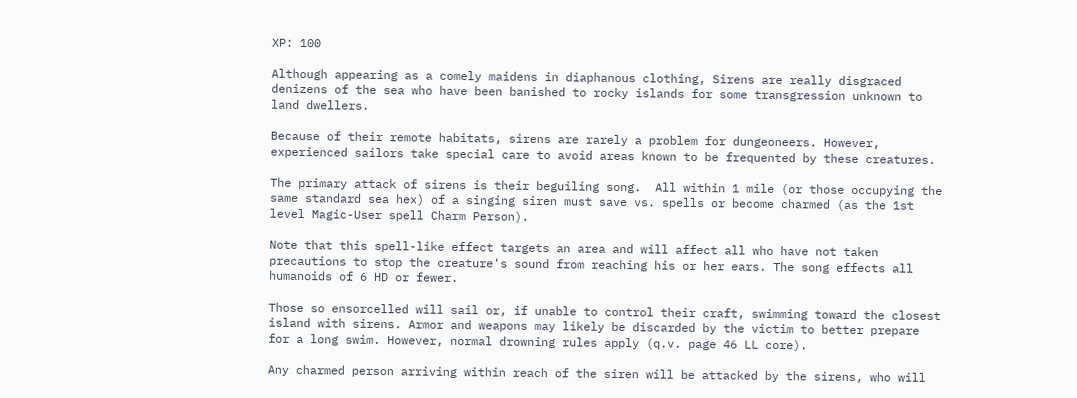XP: 100

Although appearing as a comely maidens in diaphanous clothing, Sirens are really disgraced denizens of the sea who have been banished to rocky islands for some transgression unknown to land dwellers.

Because of their remote habitats, sirens are rarely a problem for dungeoneers. However, experienced sailors take special care to avoid areas known to be frequented by these creatures.

The primary attack of sirens is their beguiling song.  All within 1 mile (or those occupying the same standard sea hex) of a singing siren must save vs. spells or become charmed (as the 1st level Magic-User spell Charm Person).

Note that this spell-like effect targets an area and will affect all who have not taken precautions to stop the creature's sound from reaching his or her ears. The song effects all humanoids of 6 HD or fewer.

Those so ensorcelled will sail or, if unable to control their craft, swimming toward the closest island with sirens. Armor and weapons may likely be discarded by the victim to better prepare for a long swim. However, normal drowning rules apply (q.v. page 46 LL core).

Any charmed person arriving within reach of the siren will be attacked by the sirens, who will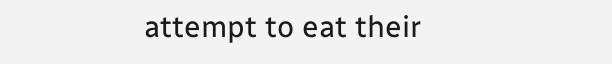attempt to eat their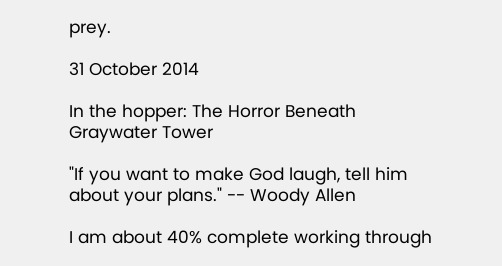prey.

31 October 2014

In the hopper: The Horror Beneath Graywater Tower

"If you want to make God laugh, tell him about your plans." -- Woody Allen

I am about 40% complete working through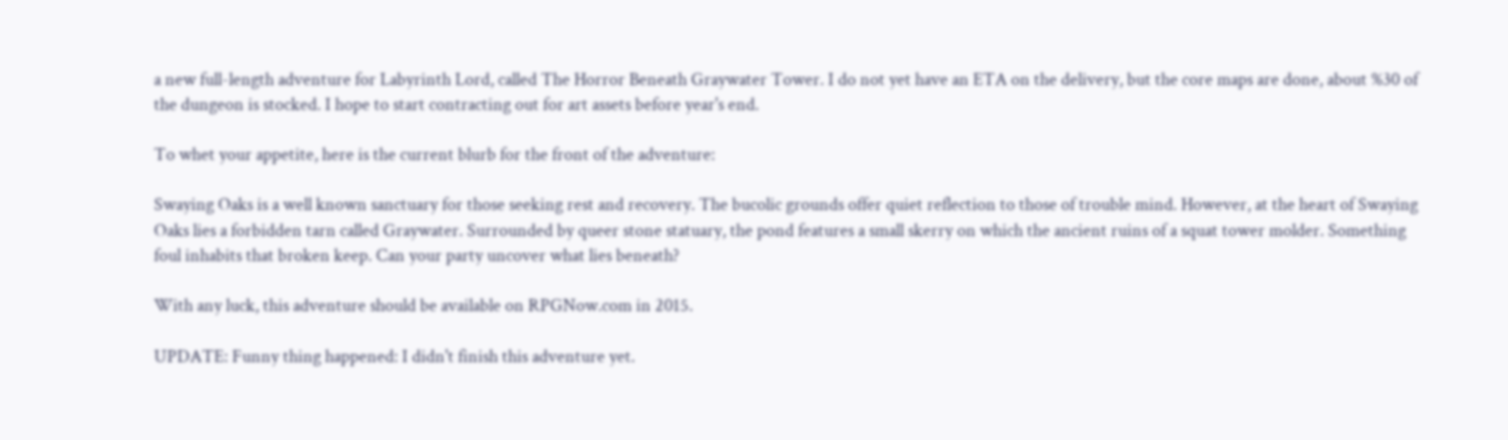a new full-length adventure for Labyrinth Lord, called The Horror Beneath Graywater Tower. I do not yet have an ETA on the delivery, but the core maps are done, about %30 of the dungeon is stocked. I hope to start contracting out for art assets before year's end.

To whet your appetite, here is the current blurb for the front of the adventure:

Swaying Oaks is a well known sanctuary for those seeking rest and recovery. The bucolic grounds offer quiet reflection to those of trouble mind. However, at the heart of Swaying Oaks lies a forbidden tarn called Graywater. Surrounded by queer stone statuary, the pond features a small skerry on which the ancient ruins of a squat tower molder. Something foul inhabits that broken keep. Can your party uncover what lies beneath?

With any luck, this adventure should be available on RPGNow.com in 2015.

UPDATE: Funny thing happened: I didn't finish this adventure yet.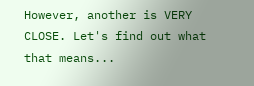However, another is VERY CLOSE. Let's find out what that means...